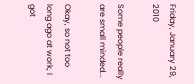Friday, January 29, 2010

Some people really are small minded...

Okay, so not too long ago at work, I got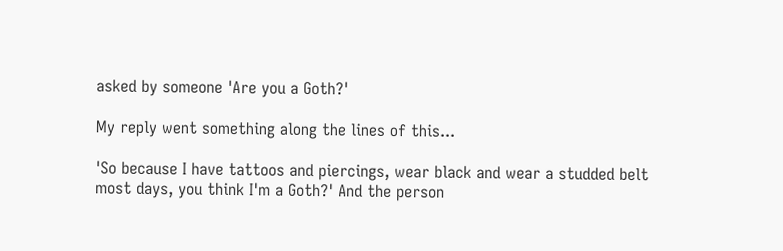asked by someone 'Are you a Goth?'

My reply went something along the lines of this...

'So because I have tattoos and piercings, wear black and wear a studded belt most days, you think I'm a Goth?' And the person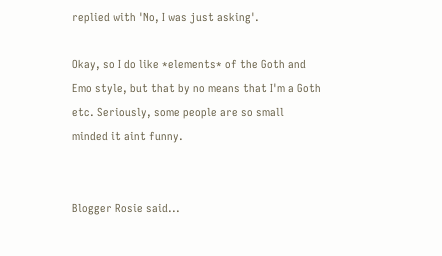replied with 'No, I was just asking'.

Okay, so I do like *elements* of the Goth and Emo style, but that by no means that I'm a Goth etc. Seriously, some people are so small minded it aint funny.


Blogger Rosie said...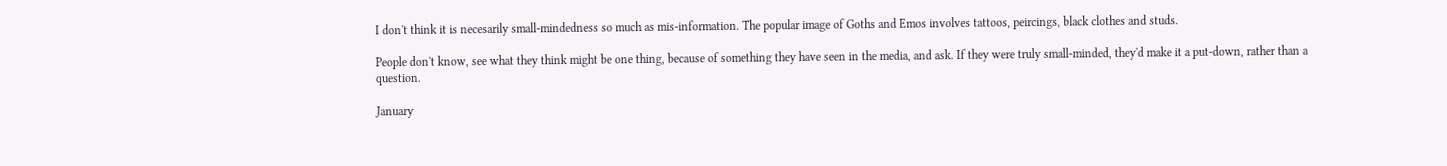I don't think it is necesarily small-mindedness so much as mis-information. The popular image of Goths and Emos involves tattoos, peircings, black clothes and studs.

People don't know, see what they think might be one thing, because of something they have seen in the media, and ask. If they were truly small-minded, they'd make it a put-down, rather than a question.

January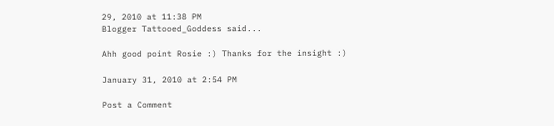29, 2010 at 11:38 PM
Blogger Tattooed_Goddess said...

Ahh good point Rosie :) Thanks for the insight :)

January 31, 2010 at 2:54 PM

Post a Comment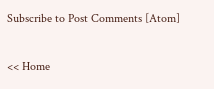Subscribe to Post Comments [Atom]

<< Home